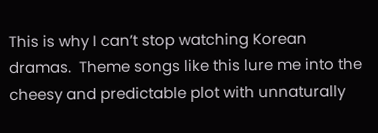This is why I can’t stop watching Korean dramas.  Theme songs like this lure me into the cheesy and predictable plot with unnaturally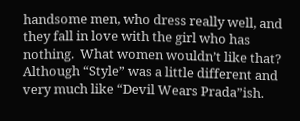handsome men, who dress really well, and they fall in love with the girl who has nothing.  What women wouldn’t like that?  Although “Style” was a little different and very much like “Devil Wears Prada”ish.